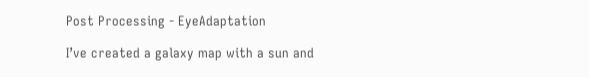Post Processing - EyeAdaptation

I’ve created a galaxy map with a sun and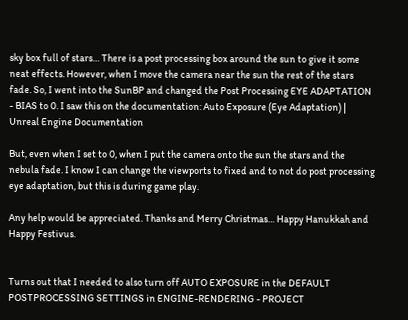sky box full of stars… There is a post processing box around the sun to give it some neat effects. However, when I move the camera near the sun the rest of the stars fade. So, I went into the SunBP and changed the Post Processing EYE ADAPTATION - BIAS to 0. I saw this on the documentation: Auto Exposure (Eye Adaptation) | Unreal Engine Documentation

But, even when I set to 0, when I put the camera onto the sun the stars and the nebula fade. I know I can change the viewports to fixed and to not do post processing eye adaptation, but this is during game play.

Any help would be appreciated. Thanks and Merry Christmas… Happy Hanukkah and Happy Festivus.


Turns out that I needed to also turn off AUTO EXPOSURE in the DEFAULT POSTPROCESSING SETTINGS in ENGINE-RENDERING - PROJECT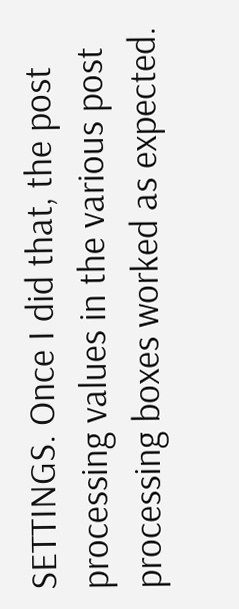SETTINGS. Once I did that, the post processing values in the various post processing boxes worked as expected.